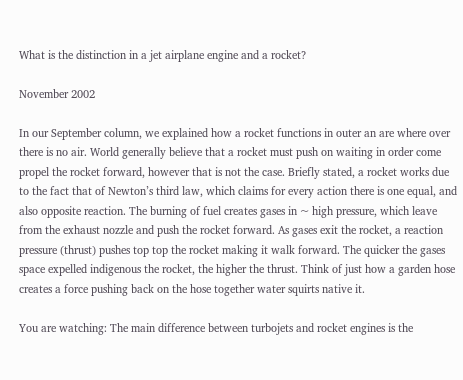What is the distinction in a jet airplane engine and a rocket?

November 2002

In our September column, we explained how a rocket functions in outer an are where over there is no air. World generally believe that a rocket must push on waiting in order come propel the rocket forward, however that is not the case. Briefly stated, a rocket works due to the fact that of Newton’s third law, which claims for every action there is one equal, and also opposite reaction. The burning of fuel creates gases in ~ high pressure, which leave from the exhaust nozzle and push the rocket forward. As gases exit the rocket, a reaction pressure (thrust) pushes top top the rocket making it walk forward. The quicker the gases space expelled indigenous the rocket, the higher the thrust. Think of just how a garden hose creates a force pushing back on the hose together water squirts native it.

You are watching: The main difference between turbojets and rocket engines is the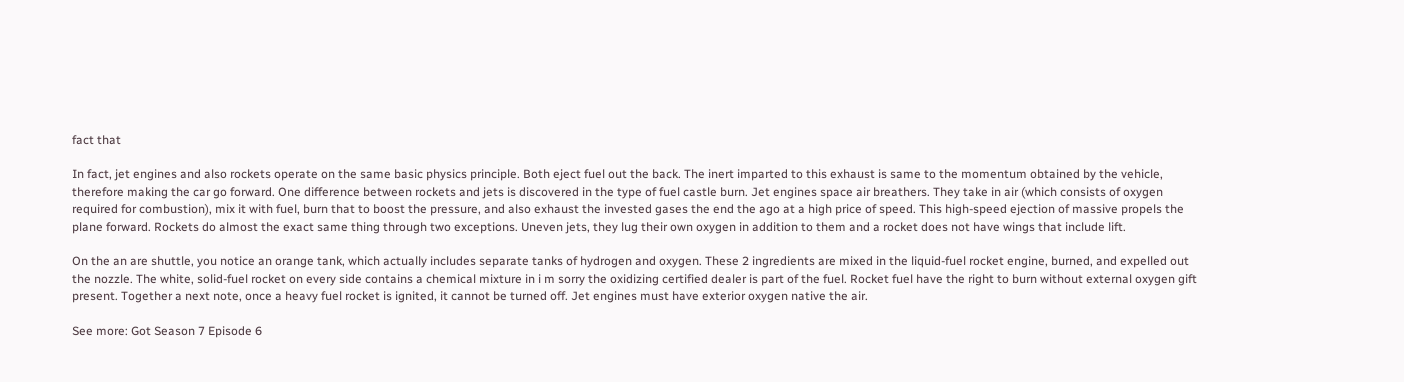fact that

In fact, jet engines and also rockets operate on the same basic physics principle. Both eject fuel out the back. The inert imparted to this exhaust is same to the momentum obtained by the vehicle, therefore making the car go forward. One difference between rockets and jets is discovered in the type of fuel castle burn. Jet engines space air breathers. They take in air (which consists of oxygen required for combustion), mix it with fuel, burn that to boost the pressure, and also exhaust the invested gases the end the ago at a high price of speed. This high-speed ejection of massive propels the plane forward. Rockets do almost the exact same thing through two exceptions. Uneven jets, they lug their own oxygen in addition to them and a rocket does not have wings that include lift.

On the an are shuttle, you notice an orange tank, which actually includes separate tanks of hydrogen and oxygen. These 2 ingredients are mixed in the liquid-fuel rocket engine, burned, and expelled out the nozzle. The white, solid-fuel rocket on every side contains a chemical mixture in i m sorry the oxidizing certified dealer is part of the fuel. Rocket fuel have the right to burn without external oxygen gift present. Together a next note, once a heavy fuel rocket is ignited, it cannot be turned off. Jet engines must have exterior oxygen native the air.

See more: Got Season 7 Episode 6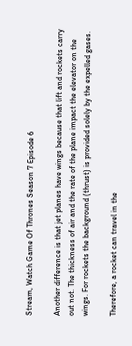Stream, Watch Game Of Thrones Season 7 Episode 6

Another difference is that jet planes have wings because that lift and rockets carry out not. The thickness of air and the rate of the plane impact the elevator on the wings. For rockets the background (thrust) is provided solely by the expelled gases.

Therefore, a rocket can travel in the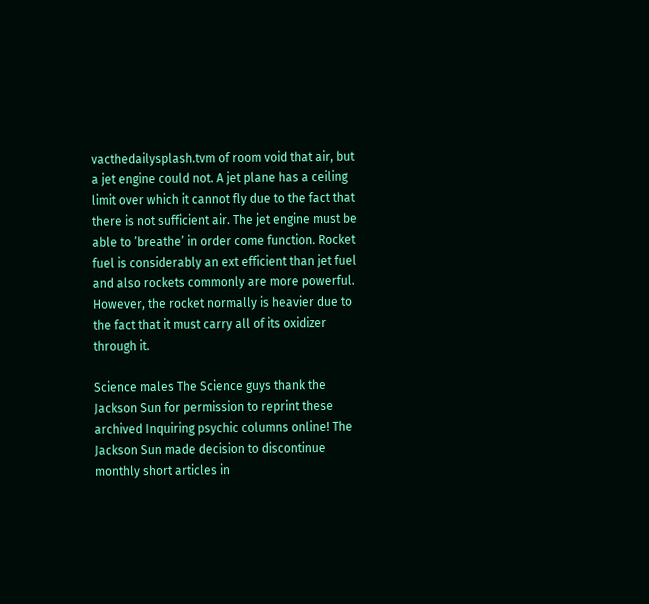vacthedailysplash.tvm of room void that air, but a jet engine could not. A jet plane has a ceiling limit over which it cannot fly due to the fact that there is not sufficient air. The jet engine must be able to ’breathe’ in order come function. Rocket fuel is considerably an ext efficient than jet fuel and also rockets commonly are more powerful. However, the rocket normally is heavier due to the fact that it must carry all of its oxidizer through it.

Science males The Science guys thank the Jackson Sun for permission to reprint these archived Inquiring psychic columns online! The Jackson Sun made decision to discontinue monthly short articles in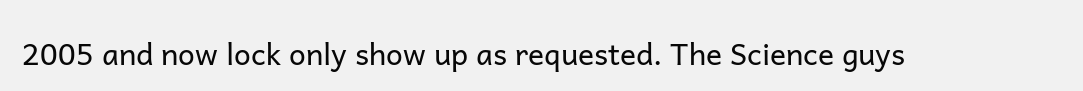2005 and now lock only show up as requested. The Science guys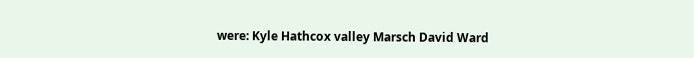were: Kyle Hathcox valley Marsch David Ward